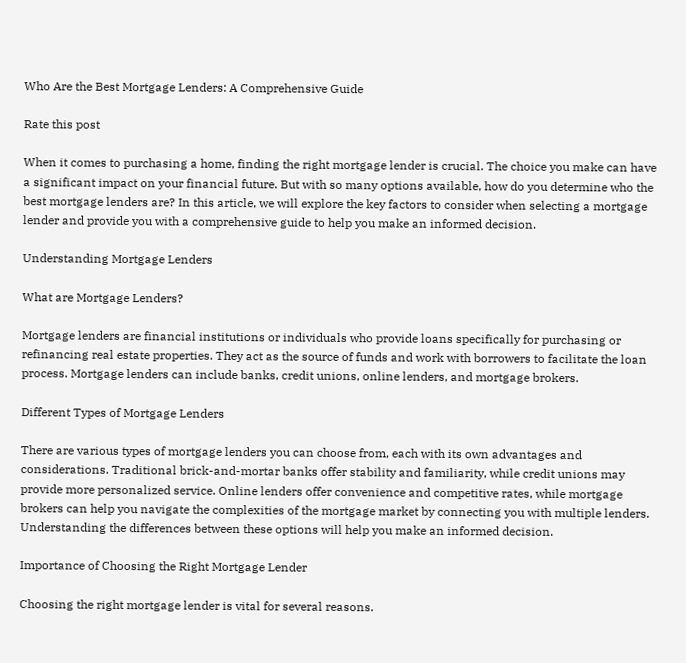Who Are the Best Mortgage Lenders: A Comprehensive Guide

Rate this post

When it comes to purchasing a home, finding the right mortgage lender is crucial. The choice you make can have a significant impact on your financial future. But with so many options available, how do you determine who the best mortgage lenders are? In this article, we will explore the key factors to consider when selecting a mortgage lender and provide you with a comprehensive guide to help you make an informed decision.

Understanding Mortgage Lenders

What are Mortgage Lenders?

Mortgage lenders are financial institutions or individuals who provide loans specifically for purchasing or refinancing real estate properties. They act as the source of funds and work with borrowers to facilitate the loan process. Mortgage lenders can include banks, credit unions, online lenders, and mortgage brokers.

Different Types of Mortgage Lenders

There are various types of mortgage lenders you can choose from, each with its own advantages and considerations. Traditional brick-and-mortar banks offer stability and familiarity, while credit unions may provide more personalized service. Online lenders offer convenience and competitive rates, while mortgage brokers can help you navigate the complexities of the mortgage market by connecting you with multiple lenders. Understanding the differences between these options will help you make an informed decision.

Importance of Choosing the Right Mortgage Lender

Choosing the right mortgage lender is vital for several reasons.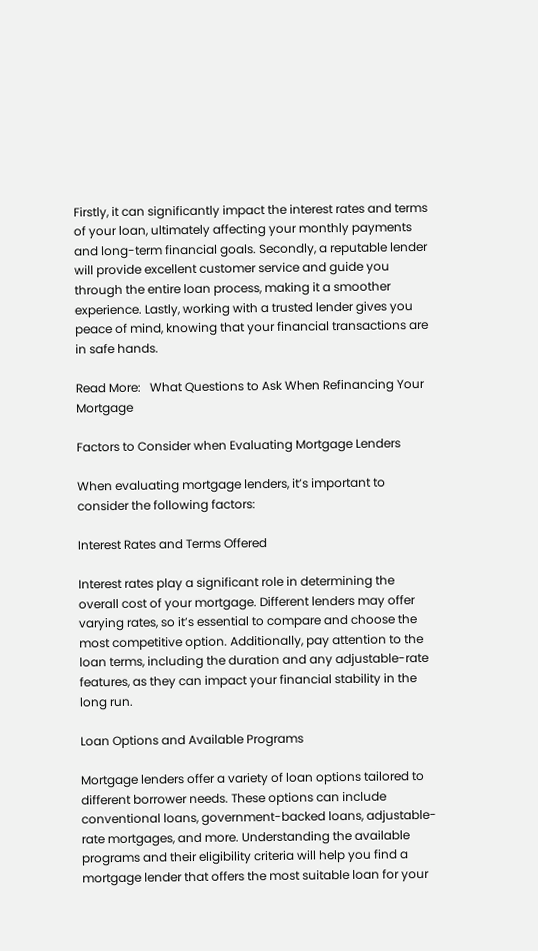Firstly, it can significantly impact the interest rates and terms of your loan, ultimately affecting your monthly payments and long-term financial goals. Secondly, a reputable lender will provide excellent customer service and guide you through the entire loan process, making it a smoother experience. Lastly, working with a trusted lender gives you peace of mind, knowing that your financial transactions are in safe hands.

Read More:   What Questions to Ask When Refinancing Your Mortgage

Factors to Consider when Evaluating Mortgage Lenders

When evaluating mortgage lenders, it’s important to consider the following factors:

Interest Rates and Terms Offered

Interest rates play a significant role in determining the overall cost of your mortgage. Different lenders may offer varying rates, so it’s essential to compare and choose the most competitive option. Additionally, pay attention to the loan terms, including the duration and any adjustable-rate features, as they can impact your financial stability in the long run.

Loan Options and Available Programs

Mortgage lenders offer a variety of loan options tailored to different borrower needs. These options can include conventional loans, government-backed loans, adjustable-rate mortgages, and more. Understanding the available programs and their eligibility criteria will help you find a mortgage lender that offers the most suitable loan for your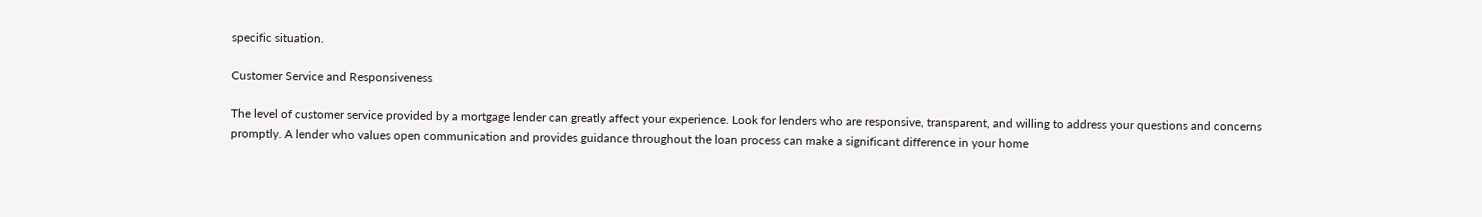specific situation.

Customer Service and Responsiveness

The level of customer service provided by a mortgage lender can greatly affect your experience. Look for lenders who are responsive, transparent, and willing to address your questions and concerns promptly. A lender who values open communication and provides guidance throughout the loan process can make a significant difference in your home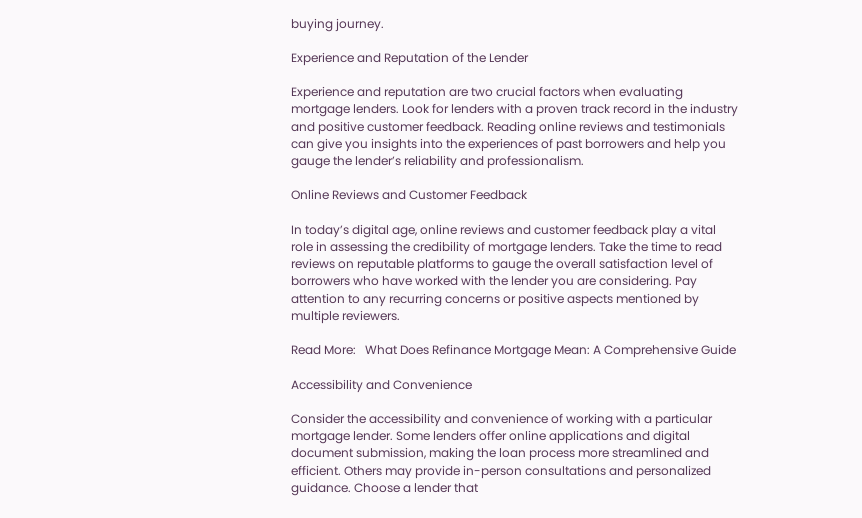buying journey.

Experience and Reputation of the Lender

Experience and reputation are two crucial factors when evaluating mortgage lenders. Look for lenders with a proven track record in the industry and positive customer feedback. Reading online reviews and testimonials can give you insights into the experiences of past borrowers and help you gauge the lender’s reliability and professionalism.

Online Reviews and Customer Feedback

In today’s digital age, online reviews and customer feedback play a vital role in assessing the credibility of mortgage lenders. Take the time to read reviews on reputable platforms to gauge the overall satisfaction level of borrowers who have worked with the lender you are considering. Pay attention to any recurring concerns or positive aspects mentioned by multiple reviewers.

Read More:   What Does Refinance Mortgage Mean: A Comprehensive Guide

Accessibility and Convenience

Consider the accessibility and convenience of working with a particular mortgage lender. Some lenders offer online applications and digital document submission, making the loan process more streamlined and efficient. Others may provide in-person consultations and personalized guidance. Choose a lender that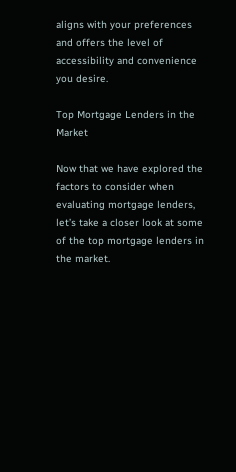aligns with your preferences and offers the level of accessibility and convenience you desire.

Top Mortgage Lenders in the Market

Now that we have explored the factors to consider when evaluating mortgage lenders, let’s take a closer look at some of the top mortgage lenders in the market.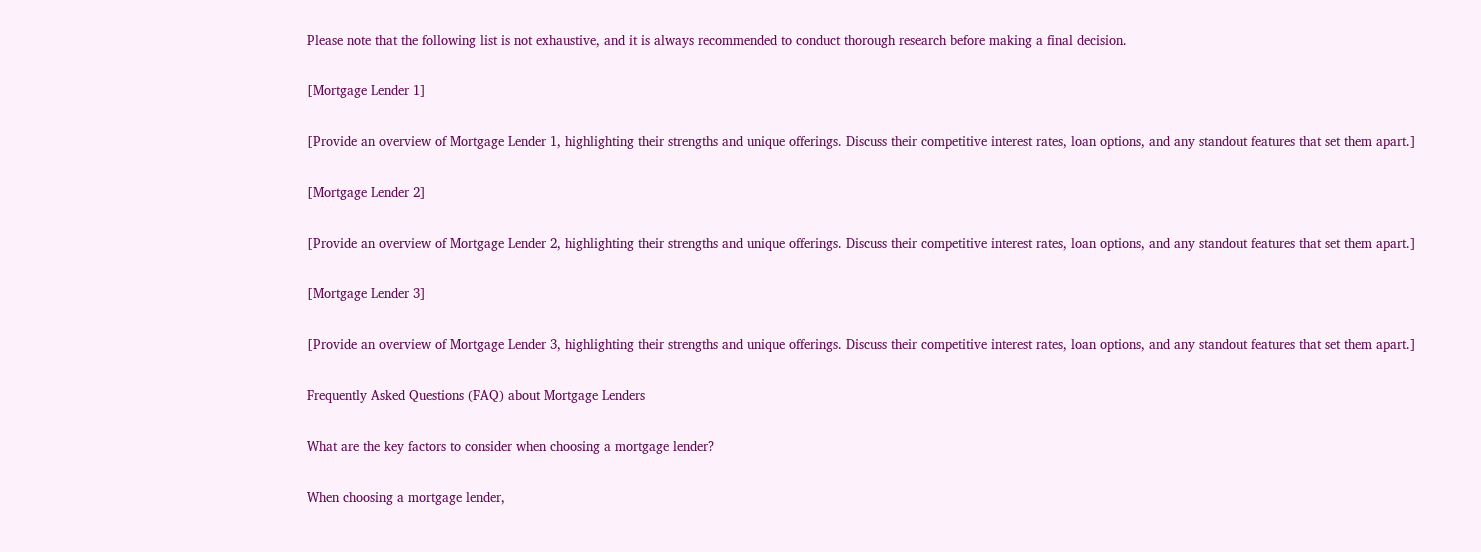Please note that the following list is not exhaustive, and it is always recommended to conduct thorough research before making a final decision.

[Mortgage Lender 1]

[Provide an overview of Mortgage Lender 1, highlighting their strengths and unique offerings. Discuss their competitive interest rates, loan options, and any standout features that set them apart.]

[Mortgage Lender 2]

[Provide an overview of Mortgage Lender 2, highlighting their strengths and unique offerings. Discuss their competitive interest rates, loan options, and any standout features that set them apart.]

[Mortgage Lender 3]

[Provide an overview of Mortgage Lender 3, highlighting their strengths and unique offerings. Discuss their competitive interest rates, loan options, and any standout features that set them apart.]

Frequently Asked Questions (FAQ) about Mortgage Lenders

What are the key factors to consider when choosing a mortgage lender?

When choosing a mortgage lender,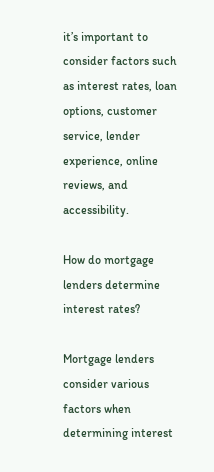it’s important to consider factors such as interest rates, loan options, customer service, lender experience, online reviews, and accessibility.

How do mortgage lenders determine interest rates?

Mortgage lenders consider various factors when determining interest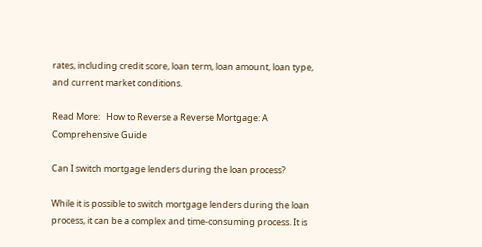rates, including credit score, loan term, loan amount, loan type, and current market conditions.

Read More:   How to Reverse a Reverse Mortgage: A Comprehensive Guide

Can I switch mortgage lenders during the loan process?

While it is possible to switch mortgage lenders during the loan process, it can be a complex and time-consuming process. It is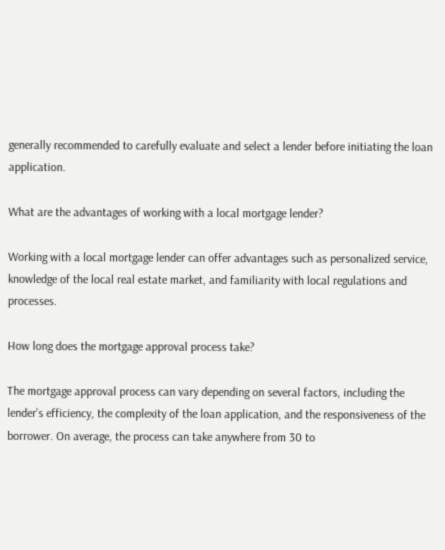generally recommended to carefully evaluate and select a lender before initiating the loan application.

What are the advantages of working with a local mortgage lender?

Working with a local mortgage lender can offer advantages such as personalized service, knowledge of the local real estate market, and familiarity with local regulations and processes.

How long does the mortgage approval process take?

The mortgage approval process can vary depending on several factors, including the lender’s efficiency, the complexity of the loan application, and the responsiveness of the borrower. On average, the process can take anywhere from 30 to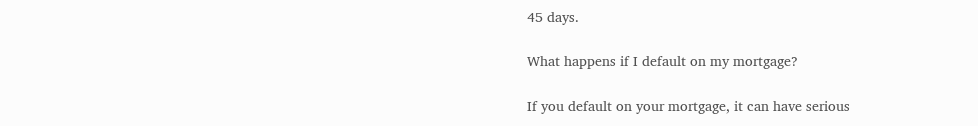45 days.

What happens if I default on my mortgage?

If you default on your mortgage, it can have serious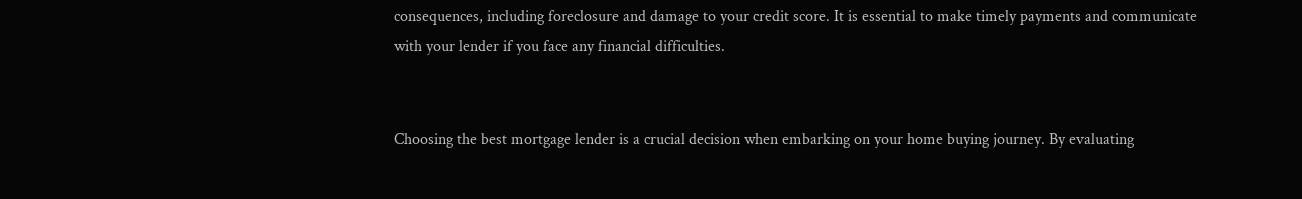consequences, including foreclosure and damage to your credit score. It is essential to make timely payments and communicate with your lender if you face any financial difficulties.


Choosing the best mortgage lender is a crucial decision when embarking on your home buying journey. By evaluating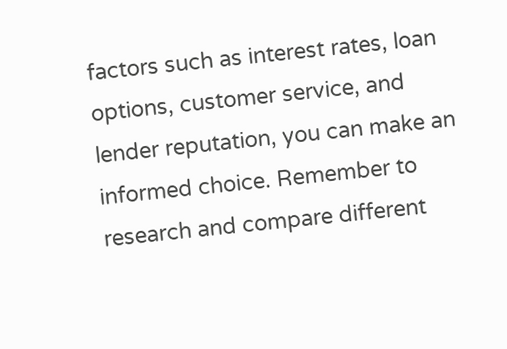factors such as interest rates, loan options, customer service, and lender reputation, you can make an informed choice. Remember to research and compare different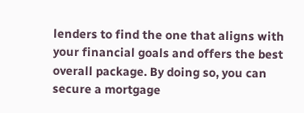lenders to find the one that aligns with your financial goals and offers the best overall package. By doing so, you can secure a mortgage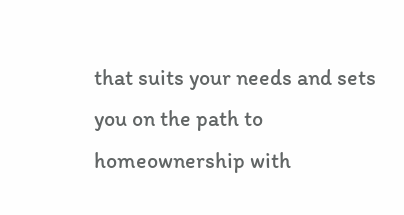that suits your needs and sets you on the path to homeownership with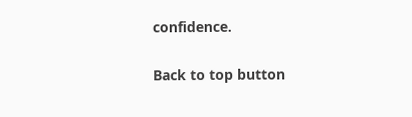confidence.

Back to top button